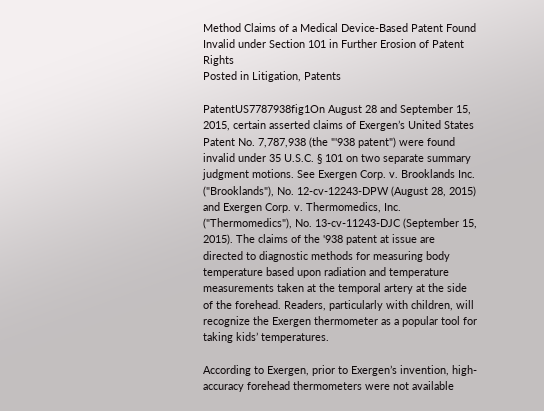Method Claims of a Medical Device-Based Patent Found Invalid under Section 101 in Further Erosion of Patent Rights
Posted in Litigation, Patents

PatentUS7787938fig1On August 28 and September 15, 2015, certain asserted claims of Exergen’s United States Patent No. 7,787,938 (the "'938 patent") were found invalid under 35 U.S.C. § 101 on two separate summary judgment motions. See Exergen Corp. v. Brooklands Inc. ("Brooklands"), No. 12-cv-12243-DPW (August 28, 2015) and Exergen Corp. v. Thermomedics, Inc. ("Thermomedics"), No. 13-cv-11243-DJC (September 15, 2015). The claims of the '938 patent at issue are directed to diagnostic methods for measuring body temperature based upon radiation and temperature measurements taken at the temporal artery at the side of the forehead. Readers, particularly with children, will recognize the Exergen thermometer as a popular tool for taking kids’ temperatures.

According to Exergen, prior to Exergen’s invention, high-accuracy forehead thermometers were not available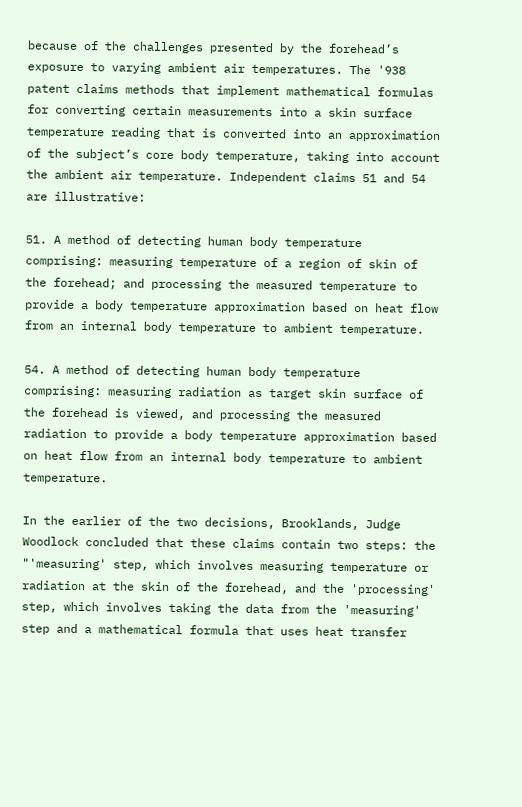because of the challenges presented by the forehead’s exposure to varying ambient air temperatures. The '938 patent claims methods that implement mathematical formulas for converting certain measurements into a skin surface temperature reading that is converted into an approximation of the subject’s core body temperature, taking into account the ambient air temperature. Independent claims 51 and 54 are illustrative:

51. A method of detecting human body temperature comprising: measuring temperature of a region of skin of the forehead; and processing the measured temperature to provide a body temperature approximation based on heat flow from an internal body temperature to ambient temperature.

54. A method of detecting human body temperature comprising: measuring radiation as target skin surface of the forehead is viewed, and processing the measured radiation to provide a body temperature approximation based on heat flow from an internal body temperature to ambient temperature.

In the earlier of the two decisions, Brooklands, Judge Woodlock concluded that these claims contain two steps: the "'measuring' step, which involves measuring temperature or radiation at the skin of the forehead, and the 'processing' step, which involves taking the data from the 'measuring' step and a mathematical formula that uses heat transfer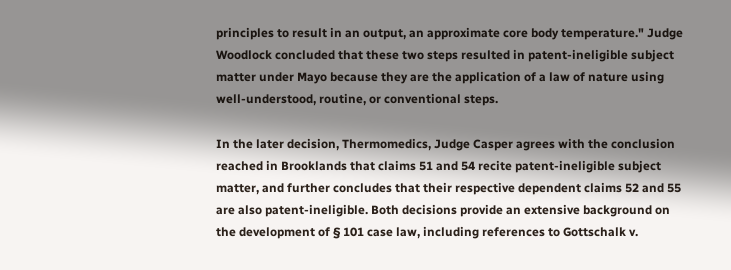principles to result in an output, an approximate core body temperature." Judge Woodlock concluded that these two steps resulted in patent-ineligible subject matter under Mayo because they are the application of a law of nature using well-understood, routine, or conventional steps.

In the later decision, Thermomedics, Judge Casper agrees with the conclusion reached in Brooklands that claims 51 and 54 recite patent-ineligible subject matter, and further concludes that their respective dependent claims 52 and 55 are also patent-ineligible. Both decisions provide an extensive background on the development of § 101 case law, including references to Gottschalk v.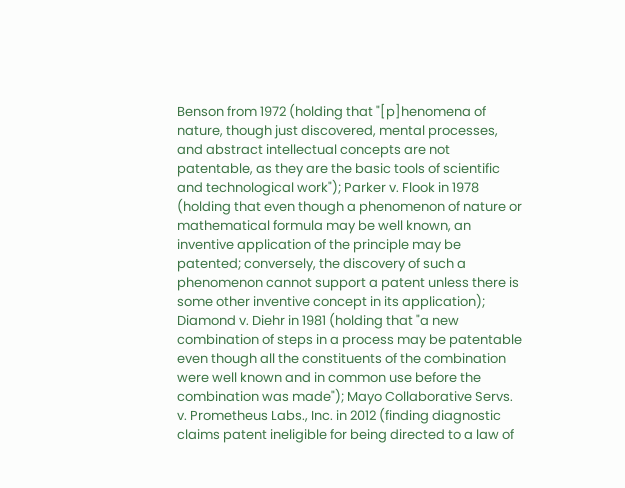Benson from 1972 (holding that "[p]henomena of nature, though just discovered, mental processes, and abstract intellectual concepts are not patentable, as they are the basic tools of scientific and technological work"); Parker v. Flook in 1978 (holding that even though a phenomenon of nature or mathematical formula may be well known, an inventive application of the principle may be patented; conversely, the discovery of such a phenomenon cannot support a patent unless there is some other inventive concept in its application); Diamond v. Diehr in 1981 (holding that "a new combination of steps in a process may be patentable even though all the constituents of the combination were well known and in common use before the combination was made"); Mayo Collaborative Servs. v. Prometheus Labs., Inc. in 2012 (finding diagnostic claims patent ineligible for being directed to a law of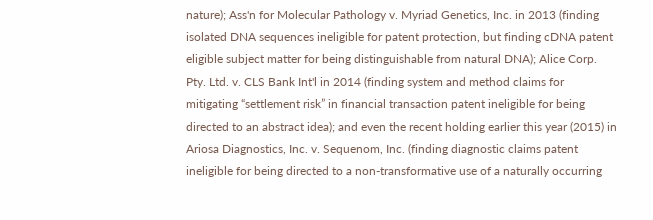nature); Ass'n for Molecular Pathology v. Myriad Genetics, Inc. in 2013 (finding isolated DNA sequences ineligible for patent protection, but finding cDNA patent eligible subject matter for being distinguishable from natural DNA); Alice Corp. Pty. Ltd. v. CLS Bank Int'l in 2014 (finding system and method claims for mitigating “settlement risk” in financial transaction patent ineligible for being directed to an abstract idea); and even the recent holding earlier this year (2015) in Ariosa Diagnostics, Inc. v. Sequenom, Inc. (finding diagnostic claims patent ineligible for being directed to a non-transformative use of a naturally occurring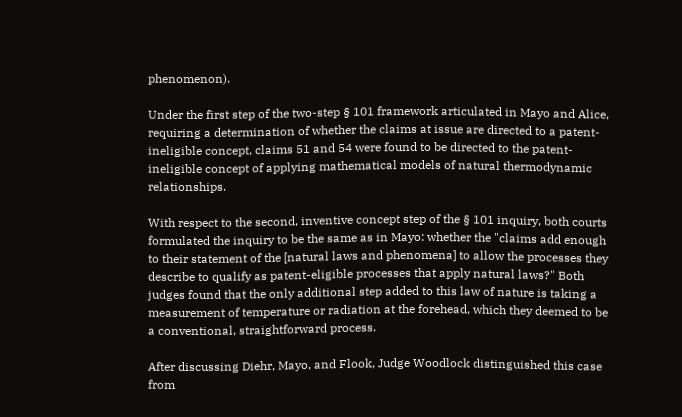phenomenon).

Under the first step of the two-step § 101 framework articulated in Mayo and Alice, requiring a determination of whether the claims at issue are directed to a patent-ineligible concept, claims 51 and 54 were found to be directed to the patent-ineligible concept of applying mathematical models of natural thermodynamic relationships.

With respect to the second, inventive concept step of the § 101 inquiry, both courts formulated the inquiry to be the same as in Mayo: whether the "claims add enough to their statement of the [natural laws and phenomena] to allow the processes they describe to qualify as patent-eligible processes that apply natural laws?" Both judges found that the only additional step added to this law of nature is taking a measurement of temperature or radiation at the forehead, which they deemed to be a conventional, straightforward process.

After discussing Diehr, Mayo, and Flook, Judge Woodlock distinguished this case from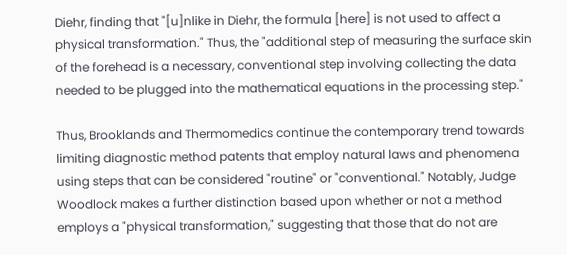Diehr, finding that "[u]nlike in Diehr, the formula [here] is not used to affect a physical transformation." Thus, the "additional step of measuring the surface skin of the forehead is a necessary, conventional step involving collecting the data needed to be plugged into the mathematical equations in the processing step."

Thus, Brooklands and Thermomedics continue the contemporary trend towards limiting diagnostic method patents that employ natural laws and phenomena using steps that can be considered "routine" or "conventional." Notably, Judge Woodlock makes a further distinction based upon whether or not a method employs a "physical transformation," suggesting that those that do not are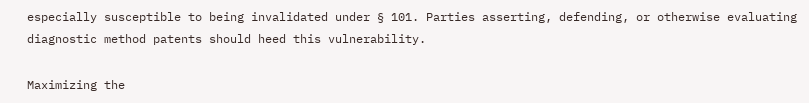especially susceptible to being invalidated under § 101. Parties asserting, defending, or otherwise evaluating diagnostic method patents should heed this vulnerability.

Maximizing the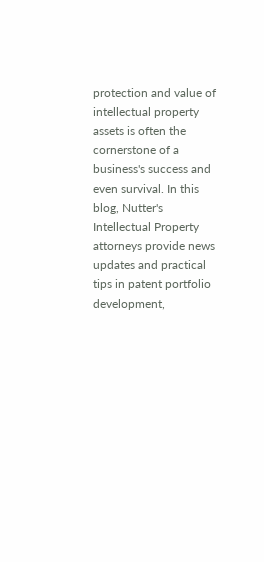protection and value of intellectual property assets is often the cornerstone of a business's success and even survival. In this blog, Nutter's Intellectual Property attorneys provide news updates and practical tips in patent portfolio development,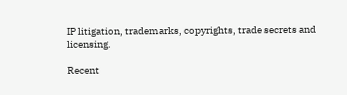IP litigation, trademarks, copyrights, trade secrets and licensing.

Recent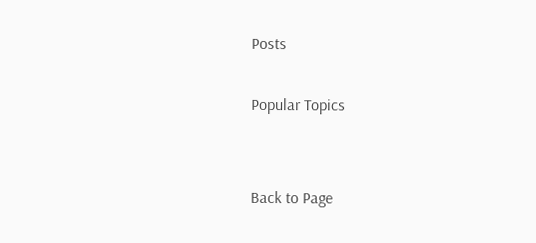Posts

Popular Topics


Back to Page